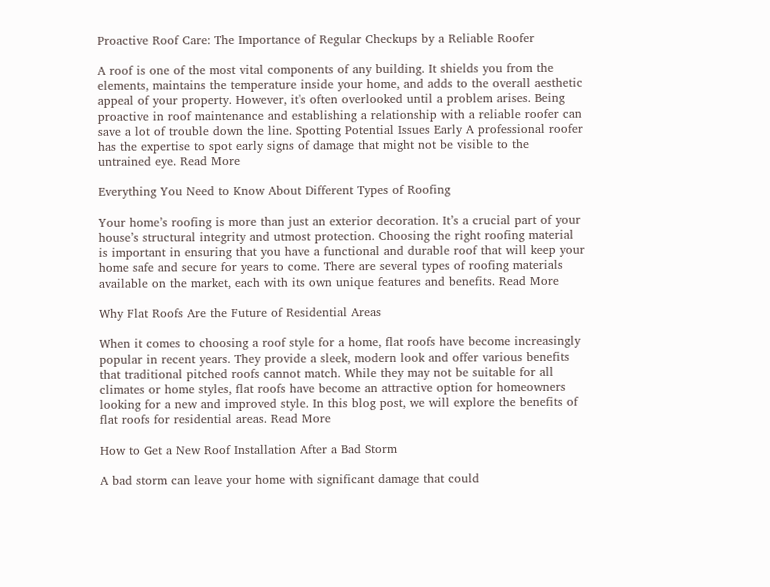Proactive Roof Care: The Importance of Regular Checkups by a Reliable Roofer

A roof is one of the most vital components of any building. It shields you from the elements, maintains the temperature inside your home, and adds to the overall aesthetic appeal of your property. However, it's often overlooked until a problem arises. Being proactive in roof maintenance and establishing a relationship with a reliable roofer can save a lot of trouble down the line. Spotting Potential Issues Early A professional roofer has the expertise to spot early signs of damage that might not be visible to the untrained eye. Read More

Everything You Need to Know About Different Types of Roofing

Your home’s roofing is more than just an exterior decoration. It’s a crucial part of your house’s structural integrity and utmost protection. Choosing the right roofing material is important in ensuring that you have a functional and durable roof that will keep your home safe and secure for years to come. There are several types of roofing materials available on the market, each with its own unique features and benefits. Read More

Why Flat Roofs Are the Future of Residential Areas

When it comes to choosing a roof style for a home, flat roofs have become increasingly popular in recent years. They provide a sleek, modern look and offer various benefits that traditional pitched roofs cannot match. While they may not be suitable for all climates or home styles, flat roofs have become an attractive option for homeowners looking for a new and improved style. In this blog post, we will explore the benefits of flat roofs for residential areas. Read More

How to Get a New Roof Installation After a Bad Storm

A bad storm can leave your home with significant damage that could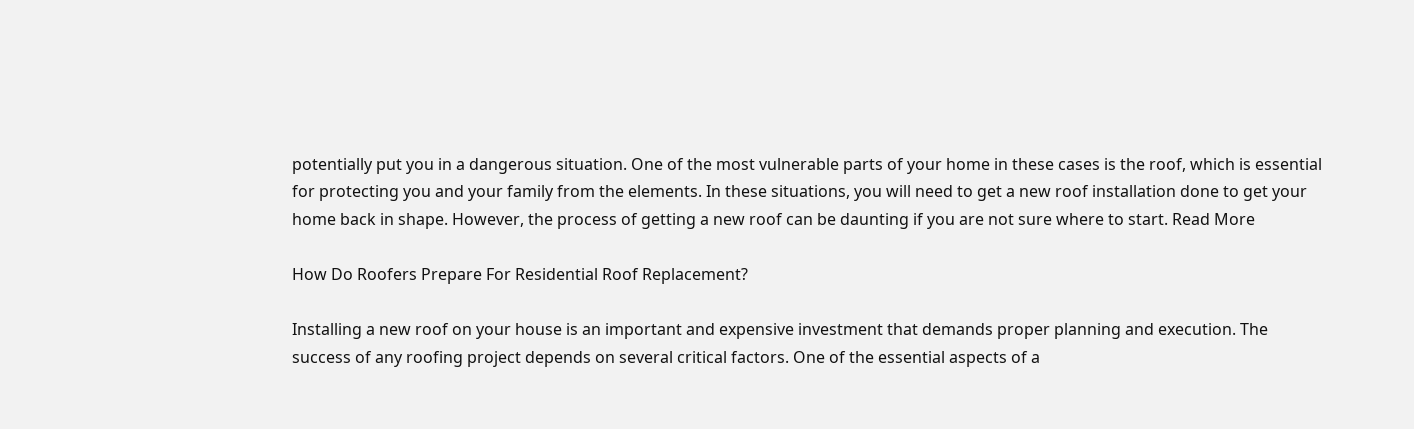potentially put you in a dangerous situation. One of the most vulnerable parts of your home in these cases is the roof, which is essential for protecting you and your family from the elements. In these situations, you will need to get a new roof installation done to get your home back in shape. However, the process of getting a new roof can be daunting if you are not sure where to start. Read More

How Do Roofers Prepare For Residential Roof Replacement?

Installing a new roof on your house is an important and expensive investment that demands proper planning and execution. The success of any roofing project depends on several critical factors. One of the essential aspects of a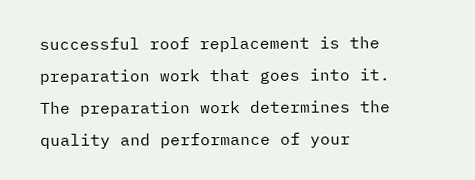successful roof replacement is the preparation work that goes into it. The preparation work determines the quality and performance of your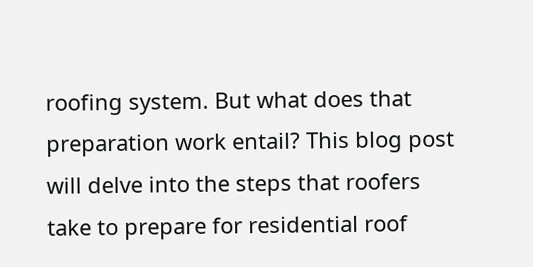roofing system. But what does that preparation work entail? This blog post will delve into the steps that roofers take to prepare for residential roof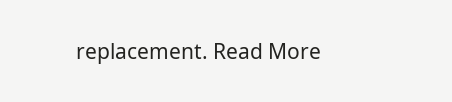replacement. Read More